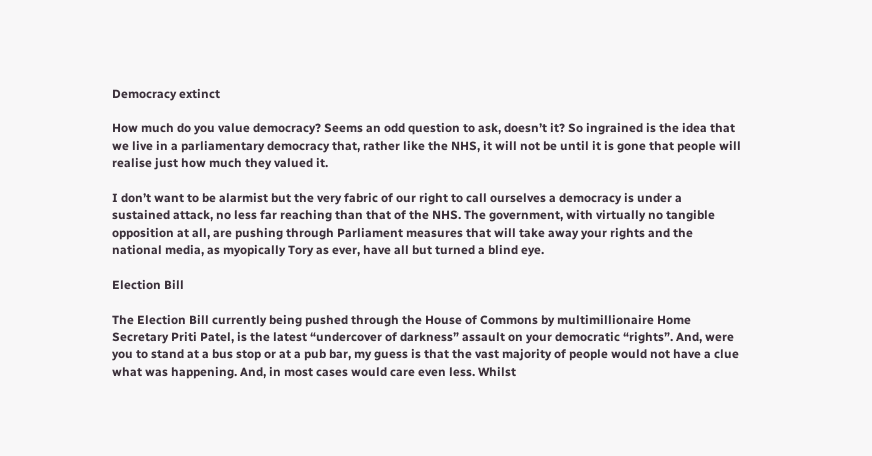Democracy extinct

How much do you value democracy? Seems an odd question to ask, doesn’t it? So ingrained is the idea that we live in a parliamentary democracy that, rather like the NHS, it will not be until it is gone that people will realise just how much they valued it.

I don’t want to be alarmist but the very fabric of our right to call ourselves a democracy is under a sustained attack, no less far reaching than that of the NHS. The government, with virtually no tangible opposition at all, are pushing through Parliament measures that will take away your rights and the national media, as myopically Tory as ever, have all but turned a blind eye.

Election Bill

The Election Bill currently being pushed through the House of Commons by multimillionaire Home Secretary Priti Patel, is the latest “undercover of darkness” assault on your democratic “rights”. And, were you to stand at a bus stop or at a pub bar, my guess is that the vast majority of people would not have a clue what was happening. And, in most cases would care even less. Whilst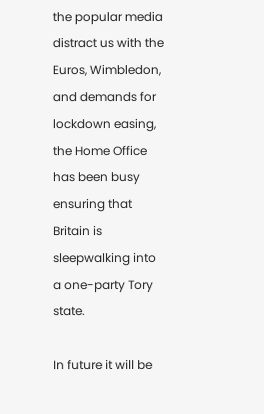the popular media distract us with the Euros, Wimbledon, and demands for lockdown easing, the Home Office has been busy ensuring that Britain is sleepwalking into a one-party Tory state.

In future it will be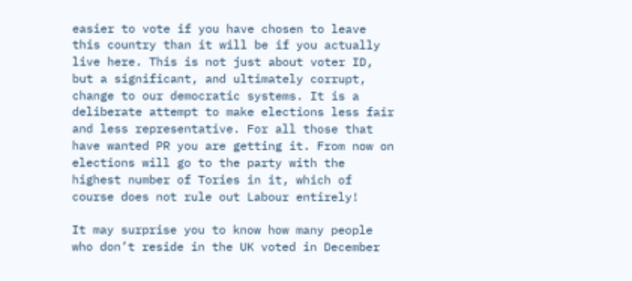easier to vote if you have chosen to leave this country than it will be if you actually live here. This is not just about voter ID, but a significant, and ultimately corrupt, change to our democratic systems. It is a deliberate attempt to make elections less fair and less representative. For all those that have wanted PR you are getting it. From now on elections will go to the party with the highest number of Tories in it, which of course does not rule out Labour entirely!

It may surprise you to know how many people who don’t reside in the UK voted in December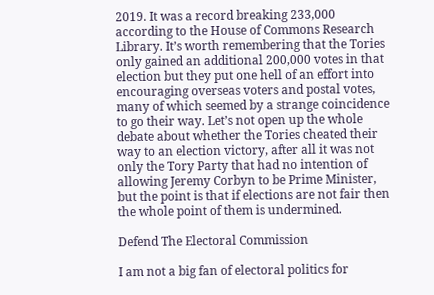2019. It was a record breaking 233,000 according to the House of Commons Research Library. It’s worth remembering that the Tories only gained an additional 200,000 votes in that election but they put one hell of an effort into encouraging overseas voters and postal votes, many of which seemed by a strange coincidence to go their way. Let’s not open up the whole debate about whether the Tories cheated their way to an election victory, after all it was not only the Tory Party that had no intention of allowing Jeremy Corbyn to be Prime Minister, but the point is that if elections are not fair then the whole point of them is undermined.

Defend The Electoral Commission

I am not a big fan of electoral politics for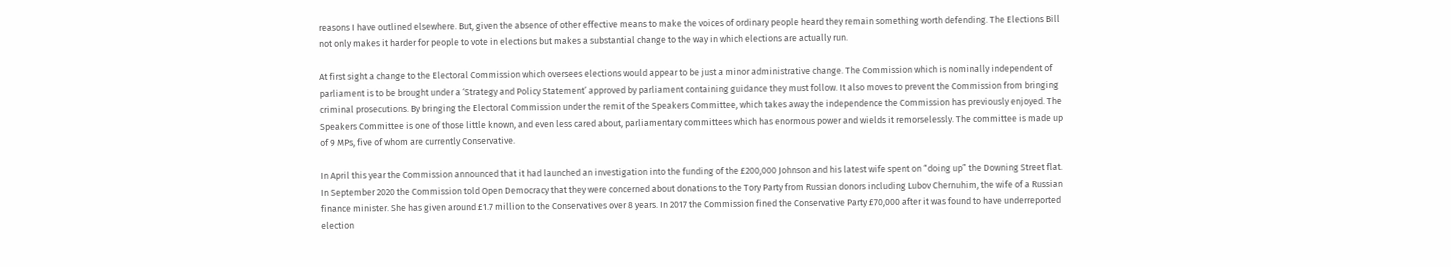reasons I have outlined elsewhere. But, given the absence of other effective means to make the voices of ordinary people heard they remain something worth defending. The Elections Bill not only makes it harder for people to vote in elections but makes a substantial change to the way in which elections are actually run.

At first sight a change to the Electoral Commission which oversees elections would appear to be just a minor administrative change. The Commission which is nominally independent of parliament is to be brought under a ‘Strategy and Policy Statement’ approved by parliament containing guidance they must follow. It also moves to prevent the Commission from bringing criminal prosecutions. By bringing the Electoral Commission under the remit of the Speakers Committee, which takes away the independence the Commission has previously enjoyed. The Speakers Committee is one of those little known, and even less cared about, parliamentary committees which has enormous power and wields it remorselessly. The committee is made up of 9 MPs, five of whom are currently Conservative.

In April this year the Commission announced that it had launched an investigation into the funding of the £200,000 Johnson and his latest wife spent on “doing up” the Downing Street flat. In September 2020 the Commission told Open Democracy that they were concerned about donations to the Tory Party from Russian donors including Lubov Chernuhim, the wife of a Russian finance minister. She has given around £1.7 million to the Conservatives over 8 years. In 2017 the Commission fined the Conservative Party £70,000 after it was found to have underreported election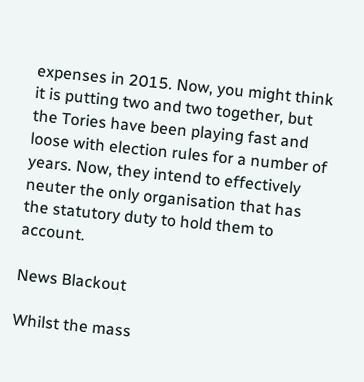expenses in 2015. Now, you might think it is putting two and two together, but the Tories have been playing fast and loose with election rules for a number of years. Now, they intend to effectively neuter the only organisation that has the statutory duty to hold them to account.

News Blackout

Whilst the mass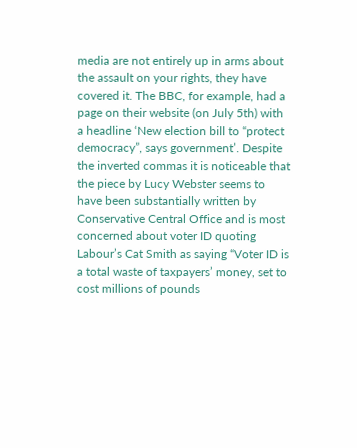media are not entirely up in arms about the assault on your rights, they have covered it. The BBC, for example, had a page on their website (on July 5th) with a headline ‘New election bill to “protect democracy”, says government’. Despite the inverted commas it is noticeable that the piece by Lucy Webster seems to have been substantially written by Conservative Central Office and is most concerned about voter ID quoting Labour’s Cat Smith as saying “Voter ID is a total waste of taxpayers’ money, set to cost millions of pounds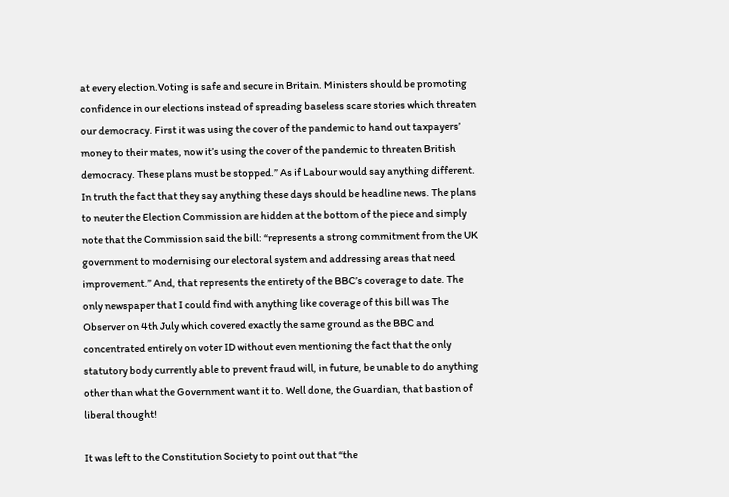at every election.Voting is safe and secure in Britain. Ministers should be promoting confidence in our elections instead of spreading baseless scare stories which threaten our democracy. First it was using the cover of the pandemic to hand out taxpayers’ money to their mates, now it’s using the cover of the pandemic to threaten British democracy. These plans must be stopped.” As if Labour would say anything different. In truth the fact that they say anything these days should be headline news. The plans to neuter the Election Commission are hidden at the bottom of the piece and simply note that the Commission said the bill: “represents a strong commitment from the UK government to modernising our electoral system and addressing areas that need improvement.” And, that represents the entirety of the BBC’s coverage to date. The only newspaper that I could find with anything like coverage of this bill was The Observer on 4th July which covered exactly the same ground as the BBC and concentrated entirely on voter ID without even mentioning the fact that the only statutory body currently able to prevent fraud will, in future, be unable to do anything other than what the Government want it to. Well done, the Guardian, that bastion of liberal thought!

It was left to the Constitution Society to point out that “the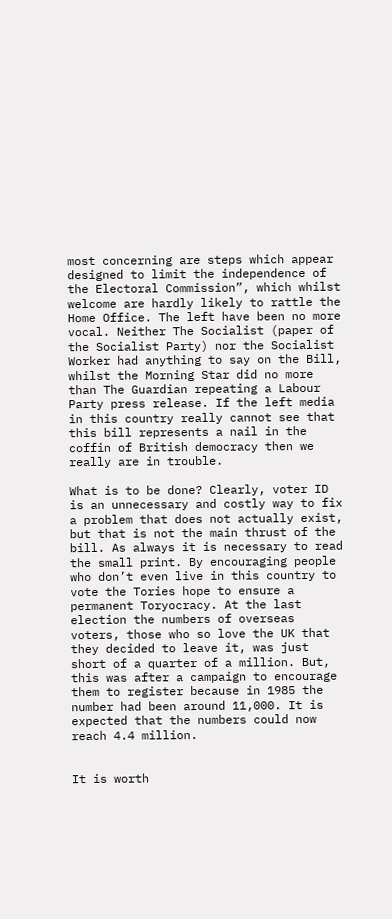most concerning are steps which appear designed to limit the independence of the Electoral Commission”, which whilst welcome are hardly likely to rattle the Home Office. The left have been no more vocal. Neither The Socialist (paper of the Socialist Party) nor the Socialist Worker had anything to say on the Bill, whilst the Morning Star did no more than The Guardian repeating a Labour Party press release. If the left media in this country really cannot see that this bill represents a nail in the coffin of British democracy then we really are in trouble.

What is to be done? Clearly, voter ID is an unnecessary and costly way to fix a problem that does not actually exist, but that is not the main thrust of the bill. As always it is necessary to read the small print. By encouraging people who don’t even live in this country to vote the Tories hope to ensure a permanent Toryocracy. At the last election the numbers of overseas voters, those who so love the UK that they decided to leave it, was just short of a quarter of a million. But, this was after a campaign to encourage them to register because in 1985 the number had been around 11,000. It is expected that the numbers could now reach 4.4 million.


It is worth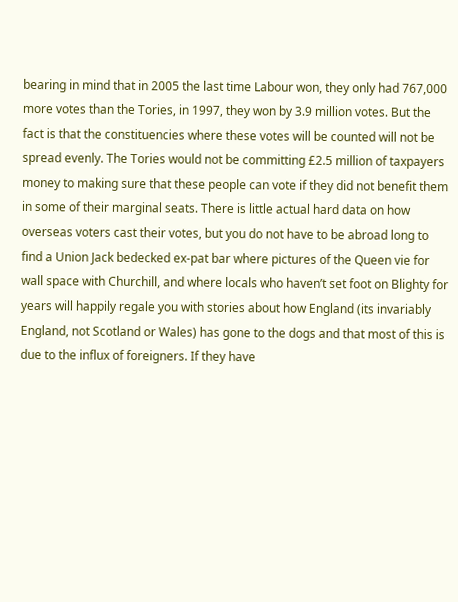bearing in mind that in 2005 the last time Labour won, they only had 767,000 more votes than the Tories, in 1997, they won by 3.9 million votes. But the fact is that the constituencies where these votes will be counted will not be spread evenly. The Tories would not be committing £2.5 million of taxpayers money to making sure that these people can vote if they did not benefit them in some of their marginal seats. There is little actual hard data on how overseas voters cast their votes, but you do not have to be abroad long to find a Union Jack bedecked ex-pat bar where pictures of the Queen vie for wall space with Churchill, and where locals who haven’t set foot on Blighty for years will happily regale you with stories about how England (its invariably England, not Scotland or Wales) has gone to the dogs and that most of this is due to the influx of foreigners. If they have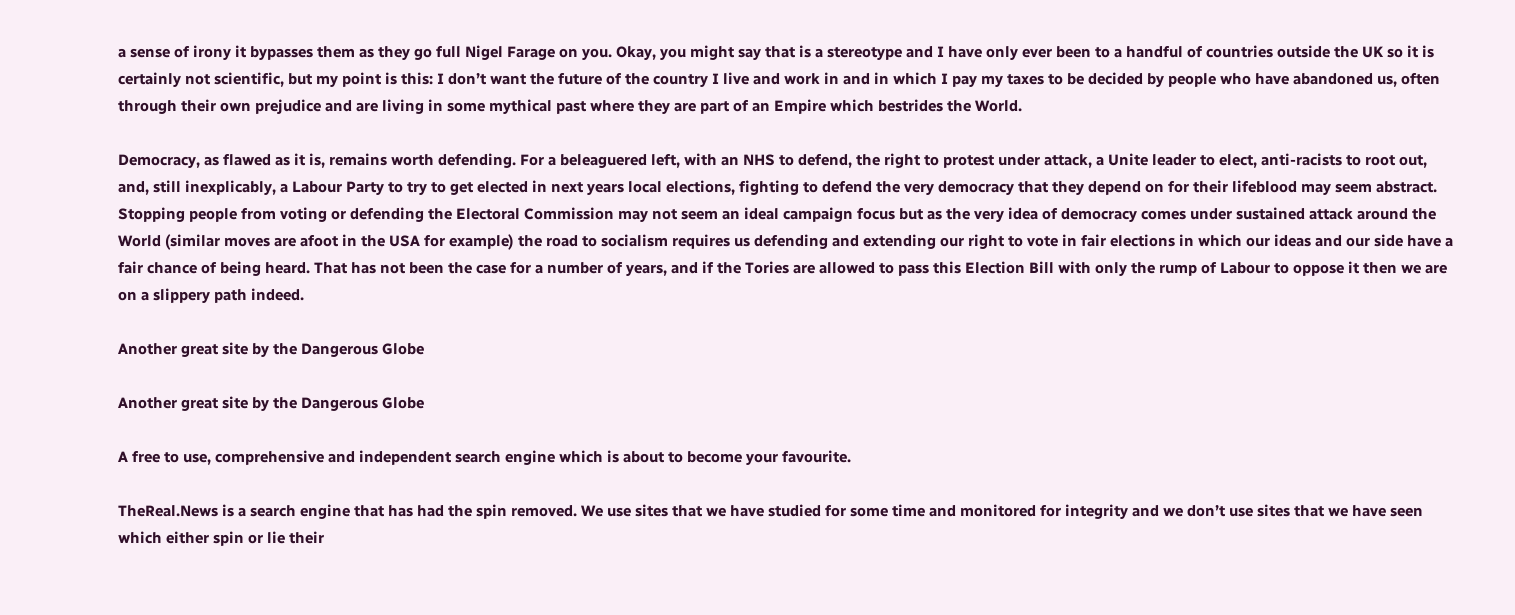a sense of irony it bypasses them as they go full Nigel Farage on you. Okay, you might say that is a stereotype and I have only ever been to a handful of countries outside the UK so it is certainly not scientific, but my point is this: I don’t want the future of the country I live and work in and in which I pay my taxes to be decided by people who have abandoned us, often through their own prejudice and are living in some mythical past where they are part of an Empire which bestrides the World.

Democracy, as flawed as it is, remains worth defending. For a beleaguered left, with an NHS to defend, the right to protest under attack, a Unite leader to elect, anti-racists to root out, and, still inexplicably, a Labour Party to try to get elected in next years local elections, fighting to defend the very democracy that they depend on for their lifeblood may seem abstract. Stopping people from voting or defending the Electoral Commission may not seem an ideal campaign focus but as the very idea of democracy comes under sustained attack around the World (similar moves are afoot in the USA for example) the road to socialism requires us defending and extending our right to vote in fair elections in which our ideas and our side have a fair chance of being heard. That has not been the case for a number of years, and if the Tories are allowed to pass this Election Bill with only the rump of Labour to oppose it then we are on a slippery path indeed.

Another great site by the Dangerous Globe

Another great site by the Dangerous Globe

A free to use, comprehensive and independent search engine which is about to become your favourite.

TheReal.News is a search engine that has had the spin removed. We use sites that we have studied for some time and monitored for integrity and we don’t use sites that we have seen which either spin or lie their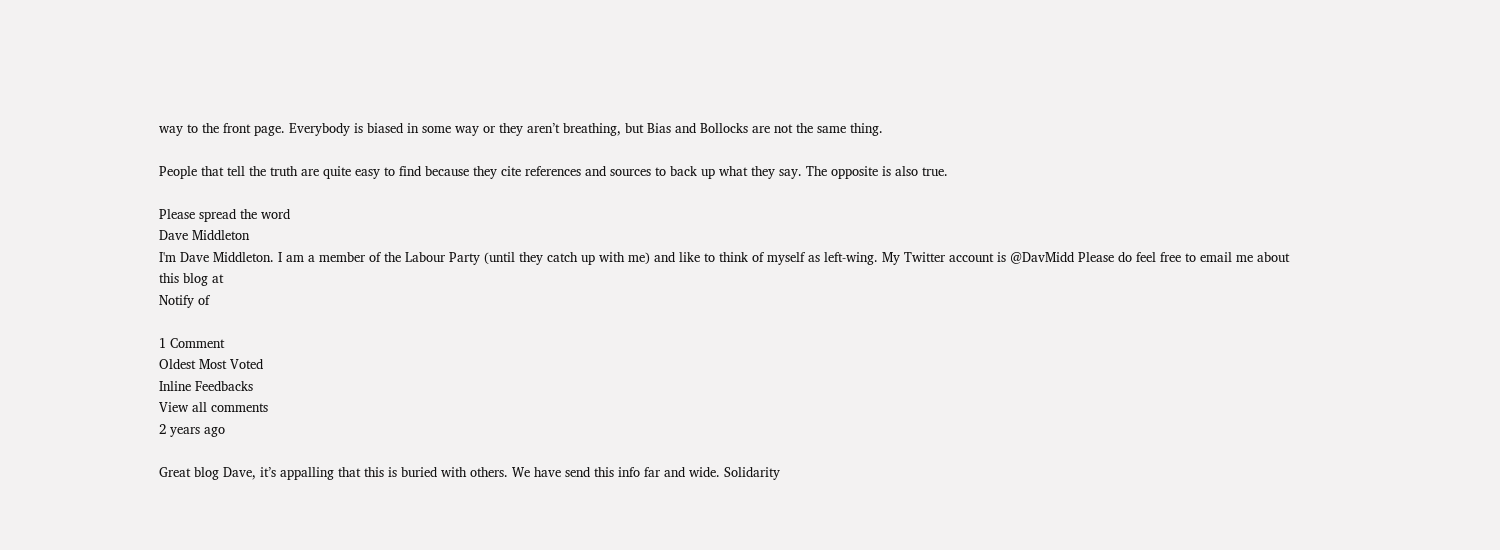way to the front page. Everybody is biased in some way or they aren’t breathing, but Bias and Bollocks are not the same thing.

People that tell the truth are quite easy to find because they cite references and sources to back up what they say. The opposite is also true.

Please spread the word
Dave Middleton
I'm Dave Middleton. I am a member of the Labour Party (until they catch up with me) and like to think of myself as left-wing. My Twitter account is @DavMidd Please do feel free to email me about this blog at
Notify of

1 Comment
Oldest Most Voted
Inline Feedbacks
View all comments
2 years ago

Great blog Dave, it’s appalling that this is buried with others. We have send this info far and wide. Solidarity